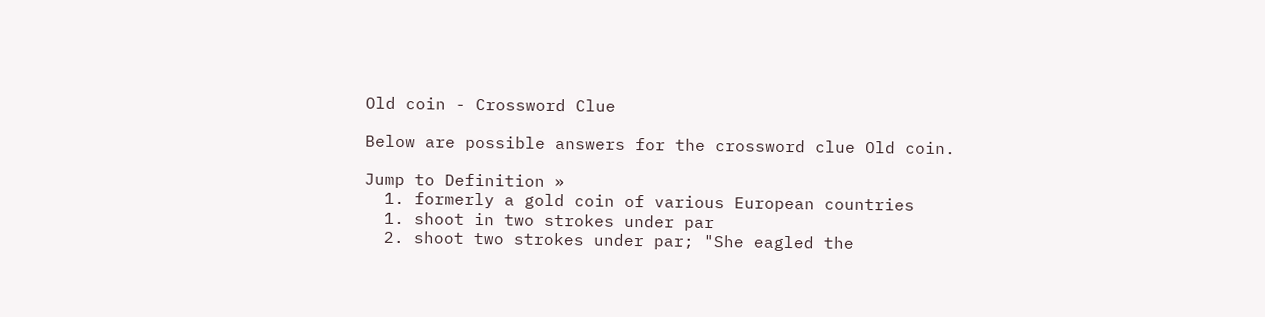Old coin - Crossword Clue

Below are possible answers for the crossword clue Old coin.

Jump to Definition »
  1. formerly a gold coin of various European countries
  1. shoot in two strokes under par
  2. shoot two strokes under par; "She eagled the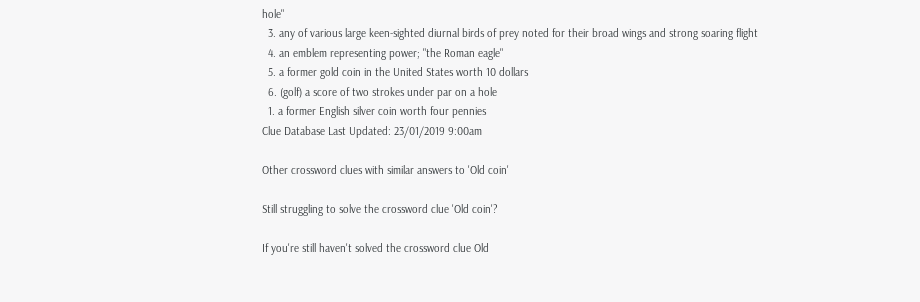hole"
  3. any of various large keen-sighted diurnal birds of prey noted for their broad wings and strong soaring flight
  4. an emblem representing power; "the Roman eagle"
  5. a former gold coin in the United States worth 10 dollars
  6. (golf) a score of two strokes under par on a hole
  1. a former English silver coin worth four pennies
Clue Database Last Updated: 23/01/2019 9:00am

Other crossword clues with similar answers to 'Old coin'

Still struggling to solve the crossword clue 'Old coin'?

If you're still haven't solved the crossword clue Old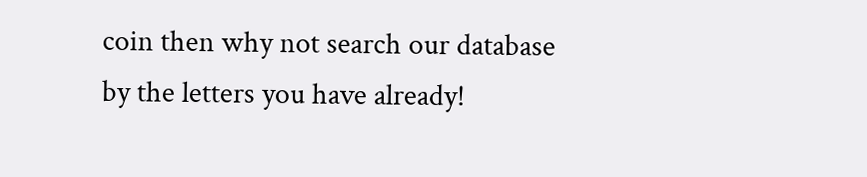coin then why not search our database by the letters you have already!